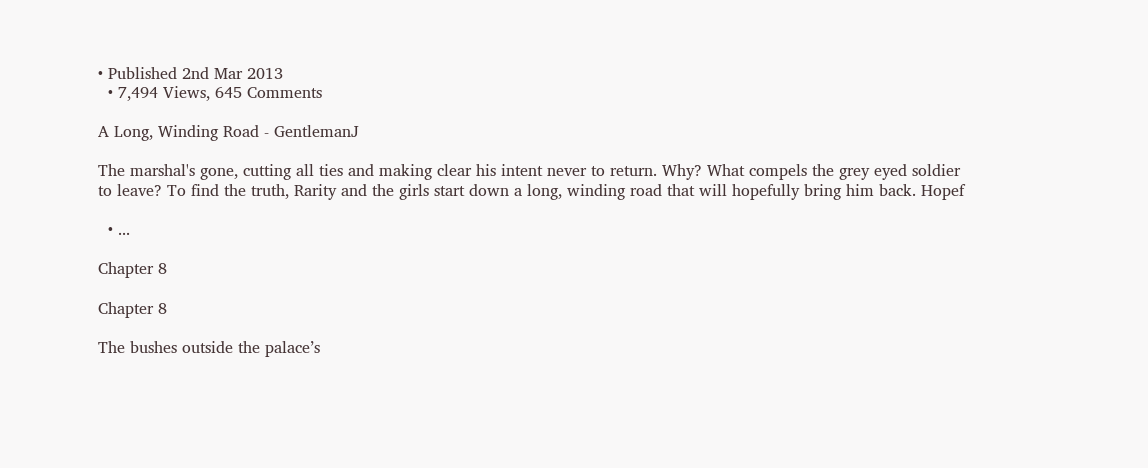• Published 2nd Mar 2013
  • 7,494 Views, 645 Comments

A Long, Winding Road - GentlemanJ

The marshal's gone, cutting all ties and making clear his intent never to return. Why? What compels the grey eyed soldier to leave? To find the truth, Rarity and the girls start down a long, winding road that will hopefully bring him back. Hopef

  • ...

Chapter 8

Chapter 8

The bushes outside the palace’s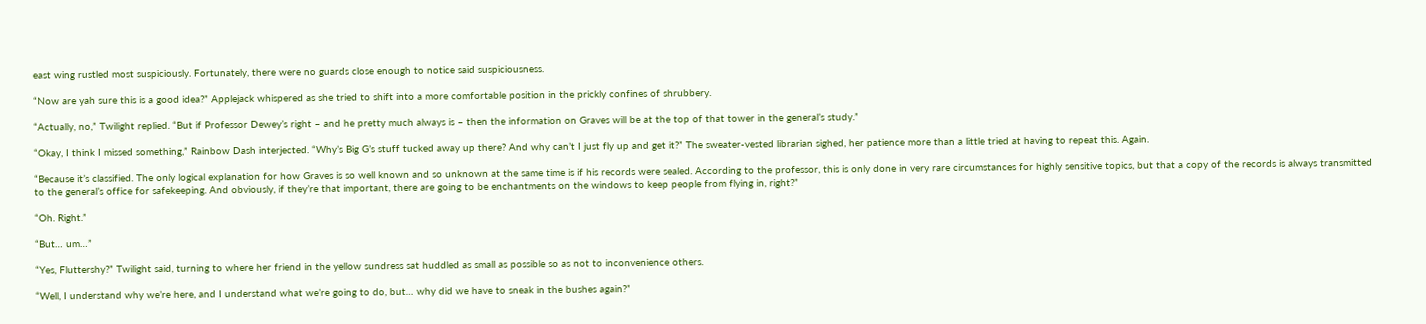east wing rustled most suspiciously. Fortunately, there were no guards close enough to notice said suspiciousness.

“Now are yah sure this is a good idea?” Applejack whispered as she tried to shift into a more comfortable position in the prickly confines of shrubbery.

“Actually, no,” Twilight replied. “But if Professor Dewey’s right – and he pretty much always is – then the information on Graves will be at the top of that tower in the general’s study.”

“Okay, I think I missed something,” Rainbow Dash interjected. “Why’s Big G’s stuff tucked away up there? And why can’t I just fly up and get it?” The sweater-vested librarian sighed, her patience more than a little tried at having to repeat this. Again.

“Because it’s classified. The only logical explanation for how Graves is so well known and so unknown at the same time is if his records were sealed. According to the professor, this is only done in very rare circumstances for highly sensitive topics, but that a copy of the records is always transmitted to the general’s office for safekeeping. And obviously, if they’re that important, there are going to be enchantments on the windows to keep people from flying in, right?”

“Oh. Right.”

“But… um…”

“Yes, Fluttershy?” Twilight said, turning to where her friend in the yellow sundress sat huddled as small as possible so as not to inconvenience others.

“Well, I understand why we’re here, and I understand what we’re going to do, but… why did we have to sneak in the bushes again?”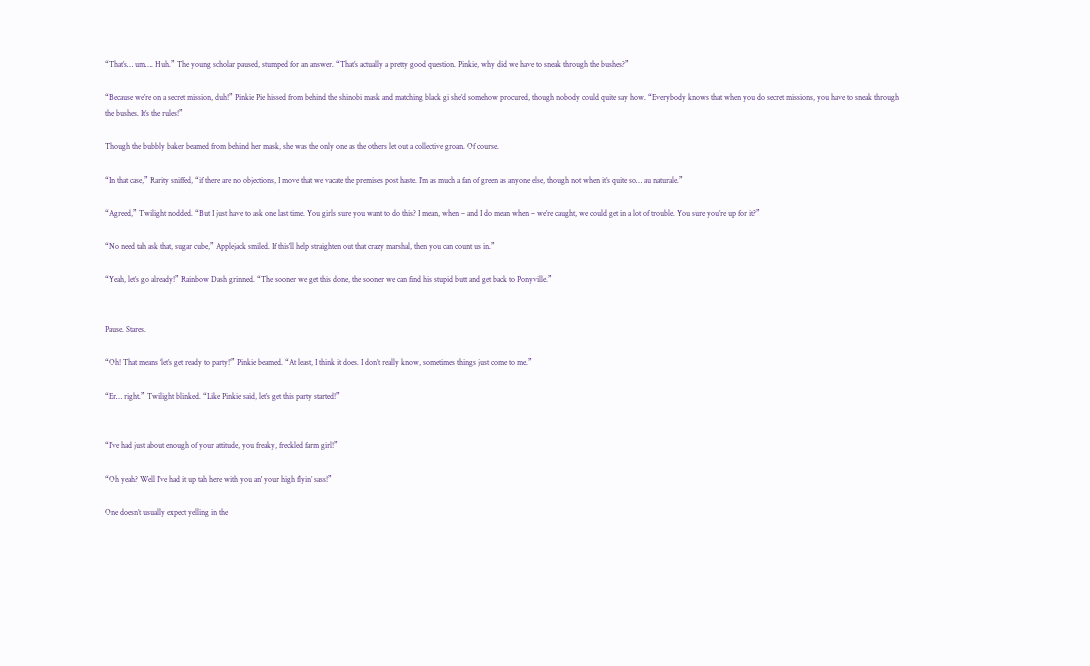“That’s… um…. Huh.” The young scholar paused, stumped for an answer. “That’s actually a pretty good question. Pinkie, why did we have to sneak through the bushes?”

“Because we’re on a secret mission, duh!” Pinkie Pie hissed from behind the shinobi mask and matching black gi she’d somehow procured, though nobody could quite say how. “Everybody knows that when you do secret missions, you have to sneak through the bushes. It’s the rules!”

Though the bubbly baker beamed from behind her mask, she was the only one as the others let out a collective groan. Of course.

“In that case,” Rarity sniffed, “if there are no objections, I move that we vacate the premises post haste. I’m as much a fan of green as anyone else, though not when it’s quite so… au naturale.”

“Agreed,” Twilight nodded. “But I just have to ask one last time. You girls sure you want to do this? I mean, when – and I do mean when – we’re caught, we could get in a lot of trouble. You sure you’re up for it?”

“No need tah ask that, sugar cube,” Applejack smiled. If this’ll help straighten out that crazy marshal, then you can count us in.”

“Yeah, let’s go already!” Rainbow Dash grinned. “The sooner we get this done, the sooner we can find his stupid butt and get back to Ponyville.”


Pause. Stares.

“Oh! That means ‘let’s get ready to party!’” Pinkie beamed. “At least, I think it does. I don’t really know, sometimes things just come to me.”

“Er… right.” Twilight blinked. “Like Pinkie said, let’s get this party started!”


“I’ve had just about enough of your attitude, you freaky, freckled farm girl!”

“Oh yeah? Well I’ve had it up tah here with you an' your high flyin’ sass!”

One doesn’t usually expect yelling in the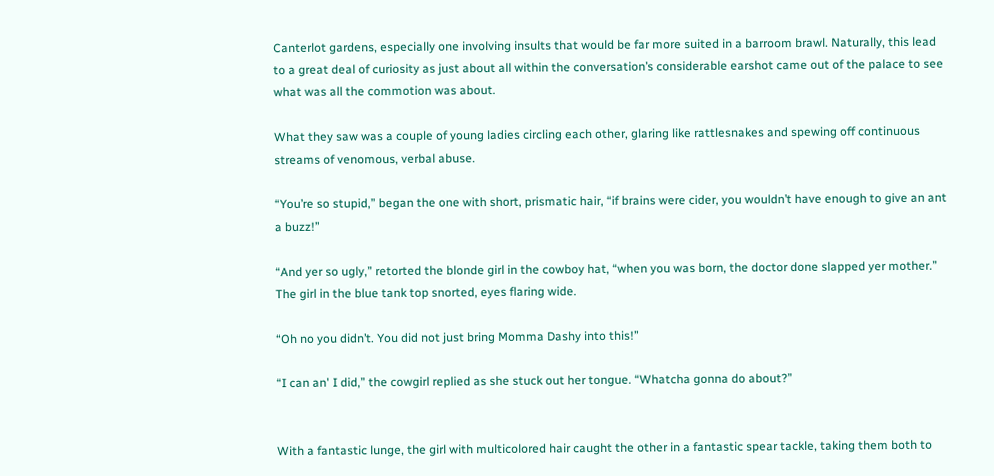Canterlot gardens, especially one involving insults that would be far more suited in a barroom brawl. Naturally, this lead to a great deal of curiosity as just about all within the conversation’s considerable earshot came out of the palace to see what was all the commotion was about.

What they saw was a couple of young ladies circling each other, glaring like rattlesnakes and spewing off continuous streams of venomous, verbal abuse.

“You’re so stupid,” began the one with short, prismatic hair, “if brains were cider, you wouldn’t have enough to give an ant a buzz!”

“And yer so ugly,” retorted the blonde girl in the cowboy hat, “when you was born, the doctor done slapped yer mother.” The girl in the blue tank top snorted, eyes flaring wide.

“Oh no you didn’t. You did not just bring Momma Dashy into this!”

“I can an' I did,” the cowgirl replied as she stuck out her tongue. “Whatcha gonna do about?”


With a fantastic lunge, the girl with multicolored hair caught the other in a fantastic spear tackle, taking them both to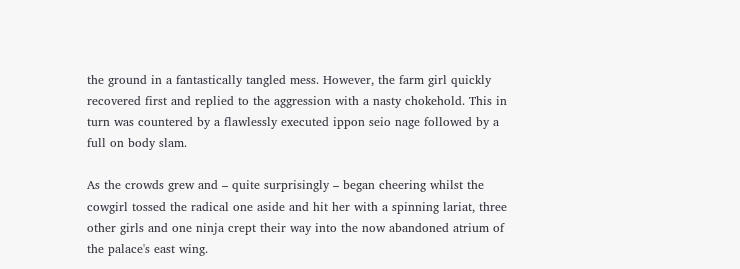the ground in a fantastically tangled mess. However, the farm girl quickly recovered first and replied to the aggression with a nasty chokehold. This in turn was countered by a flawlessly executed ippon seio nage followed by a full on body slam.

As the crowds grew and – quite surprisingly – began cheering whilst the cowgirl tossed the radical one aside and hit her with a spinning lariat, three other girls and one ninja crept their way into the now abandoned atrium of the palace's east wing.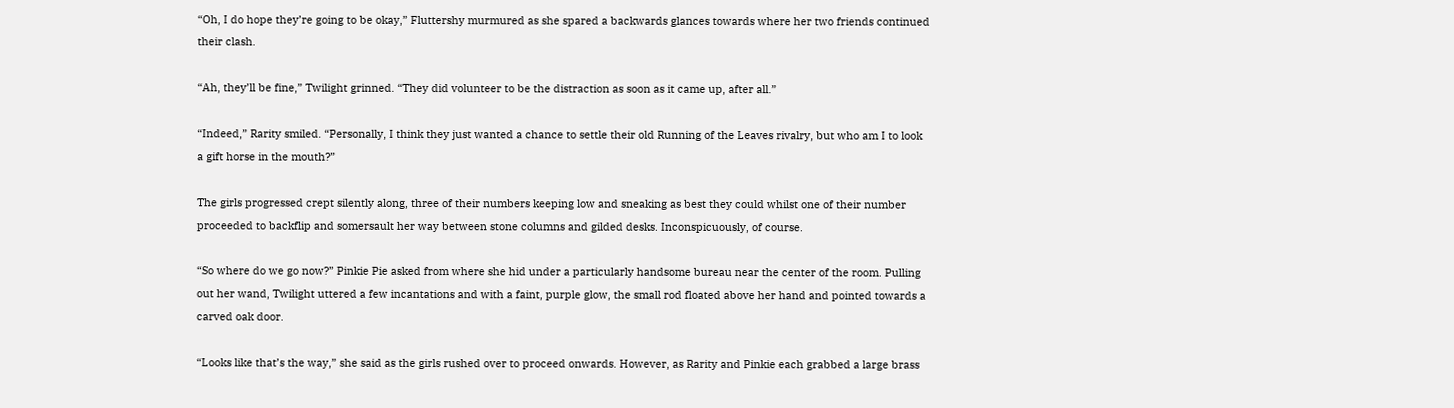“Oh, I do hope they’re going to be okay,” Fluttershy murmured as she spared a backwards glances towards where her two friends continued their clash.

“Ah, they’ll be fine,” Twilight grinned. “They did volunteer to be the distraction as soon as it came up, after all.”

“Indeed,” Rarity smiled. “Personally, I think they just wanted a chance to settle their old Running of the Leaves rivalry, but who am I to look a gift horse in the mouth?”

The girls progressed crept silently along, three of their numbers keeping low and sneaking as best they could whilst one of their number proceeded to backflip and somersault her way between stone columns and gilded desks. Inconspicuously, of course.

“So where do we go now?” Pinkie Pie asked from where she hid under a particularly handsome bureau near the center of the room. Pulling out her wand, Twilight uttered a few incantations and with a faint, purple glow, the small rod floated above her hand and pointed towards a carved oak door.

“Looks like that’s the way,” she said as the girls rushed over to proceed onwards. However, as Rarity and Pinkie each grabbed a large brass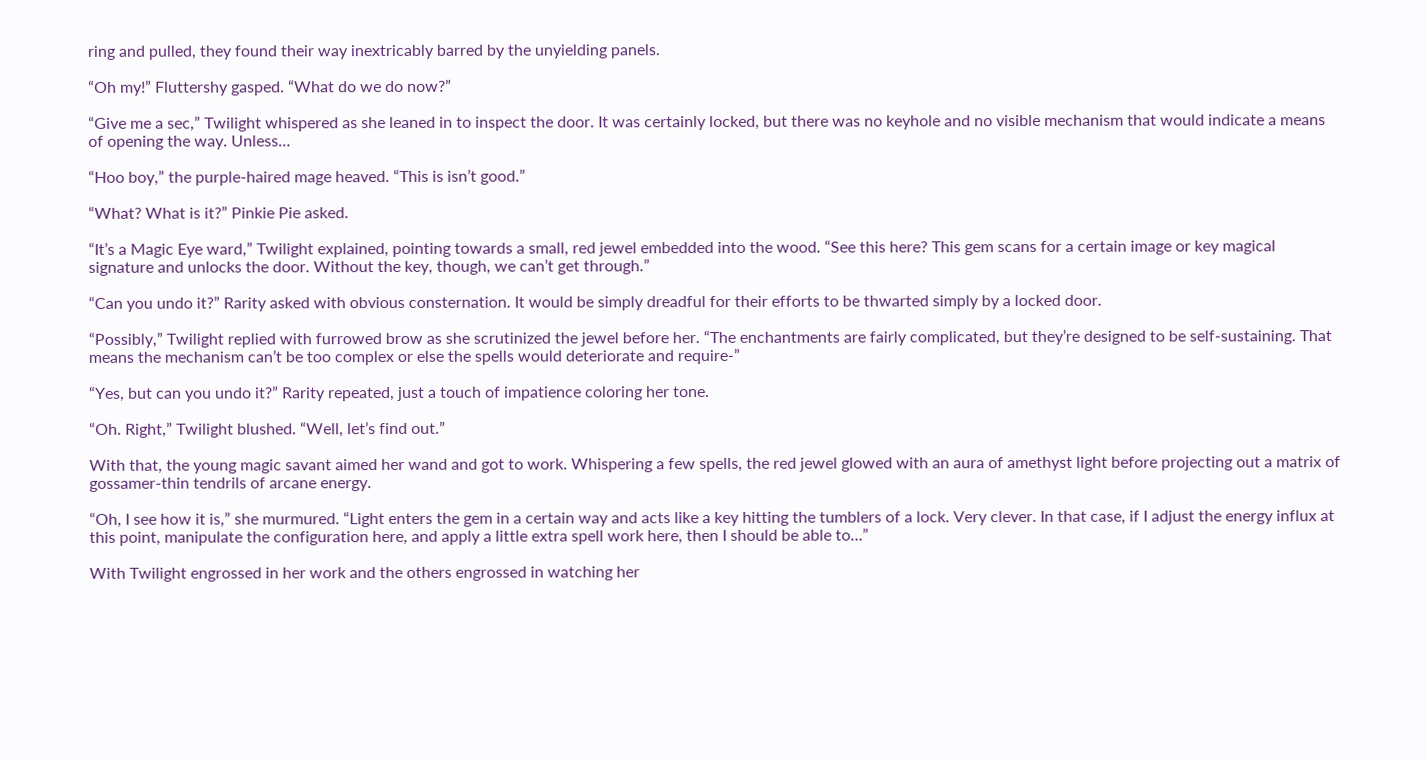ring and pulled, they found their way inextricably barred by the unyielding panels.

“Oh my!” Fluttershy gasped. “What do we do now?”

“Give me a sec,” Twilight whispered as she leaned in to inspect the door. It was certainly locked, but there was no keyhole and no visible mechanism that would indicate a means of opening the way. Unless…

“Hoo boy,” the purple-haired mage heaved. “This is isn’t good.”

“What? What is it?” Pinkie Pie asked.

“It’s a Magic Eye ward,” Twilight explained, pointing towards a small, red jewel embedded into the wood. “See this here? This gem scans for a certain image or key magical signature and unlocks the door. Without the key, though, we can’t get through.”

“Can you undo it?” Rarity asked with obvious consternation. It would be simply dreadful for their efforts to be thwarted simply by a locked door.

“Possibly,” Twilight replied with furrowed brow as she scrutinized the jewel before her. “The enchantments are fairly complicated, but they’re designed to be self-sustaining. That means the mechanism can’t be too complex or else the spells would deteriorate and require-”

“Yes, but can you undo it?” Rarity repeated, just a touch of impatience coloring her tone.

“Oh. Right,” Twilight blushed. “Well, let’s find out.”

With that, the young magic savant aimed her wand and got to work. Whispering a few spells, the red jewel glowed with an aura of amethyst light before projecting out a matrix of gossamer-thin tendrils of arcane energy.

“Oh, I see how it is,” she murmured. “Light enters the gem in a certain way and acts like a key hitting the tumblers of a lock. Very clever. In that case, if I adjust the energy influx at this point, manipulate the configuration here, and apply a little extra spell work here, then I should be able to…”

With Twilight engrossed in her work and the others engrossed in watching her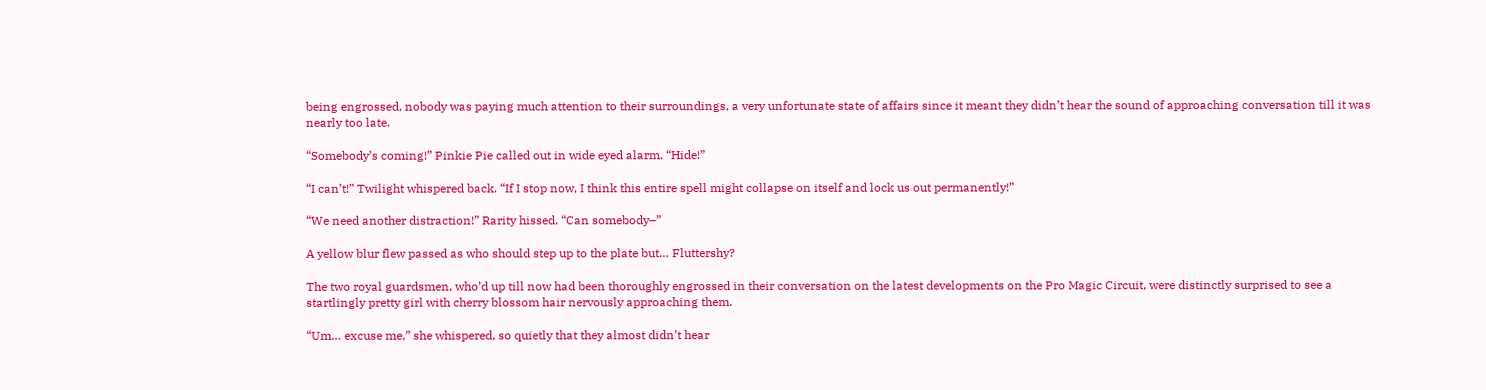being engrossed, nobody was paying much attention to their surroundings, a very unfortunate state of affairs since it meant they didn’t hear the sound of approaching conversation till it was nearly too late.

“Somebody’s coming!” Pinkie Pie called out in wide eyed alarm. “Hide!”

“I can’t!” Twilight whispered back. “If I stop now, I think this entire spell might collapse on itself and lock us out permanently!”

“We need another distraction!” Rarity hissed. “Can somebody–”

A yellow blur flew passed as who should step up to the plate but… Fluttershy?

The two royal guardsmen, who’d up till now had been thoroughly engrossed in their conversation on the latest developments on the Pro Magic Circuit, were distinctly surprised to see a startlingly pretty girl with cherry blossom hair nervously approaching them.

“Um… excuse me,” she whispered, so quietly that they almost didn’t hear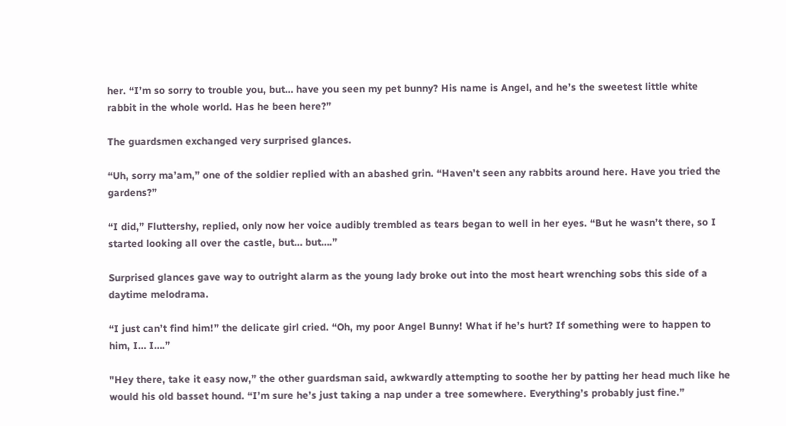her. “I’m so sorry to trouble you, but… have you seen my pet bunny? His name is Angel, and he’s the sweetest little white rabbit in the whole world. Has he been here?”

The guardsmen exchanged very surprised glances.

“Uh, sorry ma’am,” one of the soldier replied with an abashed grin. “Haven’t seen any rabbits around here. Have you tried the gardens?”

“I did,” Fluttershy, replied, only now her voice audibly trembled as tears began to well in her eyes. “But he wasn’t there, so I started looking all over the castle, but… but….”

Surprised glances gave way to outright alarm as the young lady broke out into the most heart wrenching sobs this side of a daytime melodrama.

“I just can’t find him!” the delicate girl cried. “Oh, my poor Angel Bunny! What if he’s hurt? If something were to happen to him, I… I….”

"Hey there, take it easy now,” the other guardsman said, awkwardly attempting to soothe her by patting her head much like he would his old basset hound. “I’m sure he’s just taking a nap under a tree somewhere. Everything’s probably just fine.”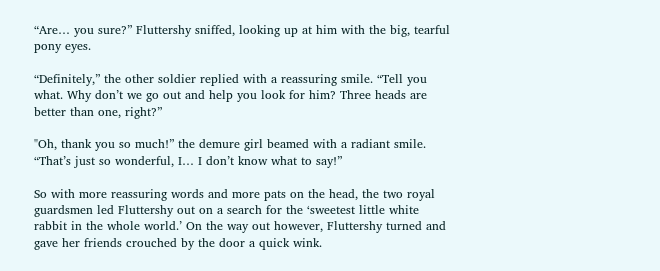“Are… you sure?” Fluttershy sniffed, looking up at him with the big, tearful pony eyes.

“Definitely,” the other soldier replied with a reassuring smile. “Tell you what. Why don’t we go out and help you look for him? Three heads are better than one, right?”

"Oh, thank you so much!” the demure girl beamed with a radiant smile. “That’s just so wonderful, I… I don’t know what to say!”

So with more reassuring words and more pats on the head, the two royal guardsmen led Fluttershy out on a search for the ‘sweetest little white rabbit in the whole world.’ On the way out however, Fluttershy turned and gave her friends crouched by the door a quick wink.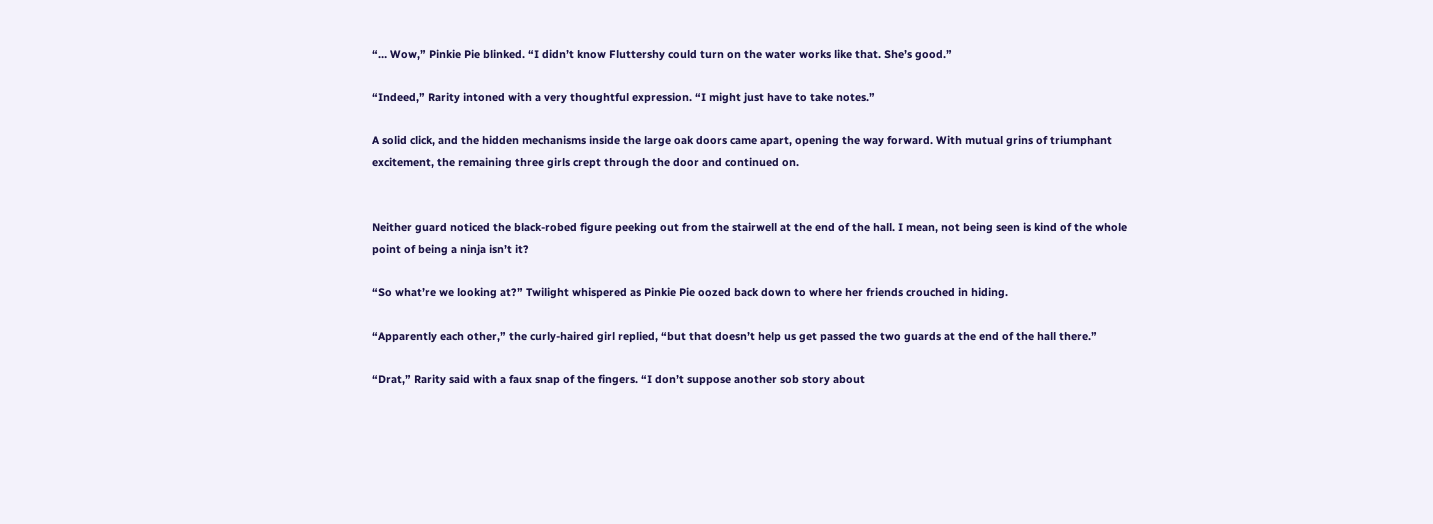“… Wow,” Pinkie Pie blinked. “I didn’t know Fluttershy could turn on the water works like that. She’s good.”

“Indeed,” Rarity intoned with a very thoughtful expression. “I might just have to take notes.”

A solid click, and the hidden mechanisms inside the large oak doors came apart, opening the way forward. With mutual grins of triumphant excitement, the remaining three girls crept through the door and continued on.


Neither guard noticed the black-robed figure peeking out from the stairwell at the end of the hall. I mean, not being seen is kind of the whole point of being a ninja isn’t it?

“So what’re we looking at?” Twilight whispered as Pinkie Pie oozed back down to where her friends crouched in hiding.

“Apparently each other,” the curly-haired girl replied, “but that doesn’t help us get passed the two guards at the end of the hall there.”

“Drat,” Rarity said with a faux snap of the fingers. “I don’t suppose another sob story about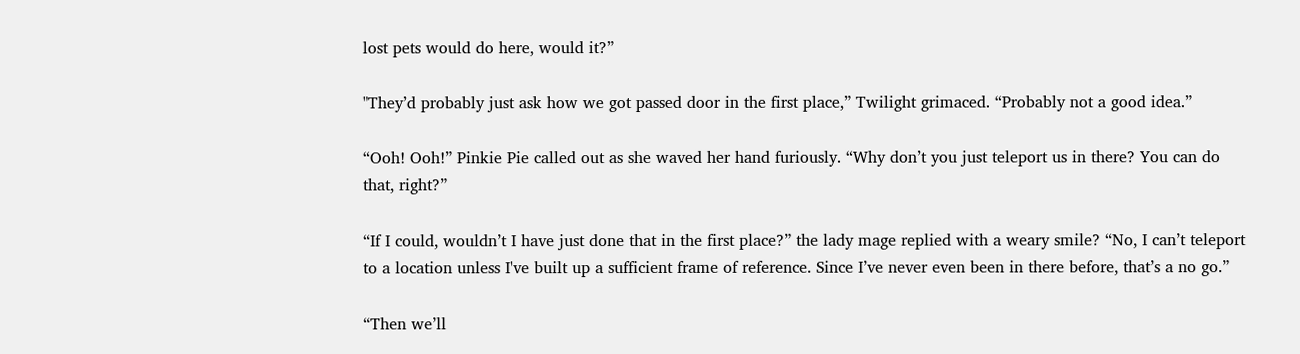lost pets would do here, would it?”

"They’d probably just ask how we got passed door in the first place,” Twilight grimaced. “Probably not a good idea.”

“Ooh! Ooh!” Pinkie Pie called out as she waved her hand furiously. “Why don’t you just teleport us in there? You can do that, right?”

“If I could, wouldn’t I have just done that in the first place?” the lady mage replied with a weary smile? “No, I can’t teleport to a location unless I've built up a sufficient frame of reference. Since I’ve never even been in there before, that’s a no go.”

“Then we’ll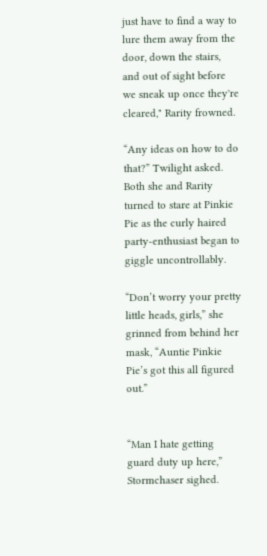just have to find a way to lure them away from the door, down the stairs, and out of sight before we sneak up once they're cleared," Rarity frowned.

“Any ideas on how to do that?” Twilight asked. Both she and Rarity turned to stare at Pinkie Pie as the curly haired party-enthusiast began to giggle uncontrollably.

“Don’t worry your pretty little heads, girls,” she grinned from behind her mask, “Auntie Pinkie Pie’s got this all figured out.”


“Man I hate getting guard duty up here,” Stormchaser sighed.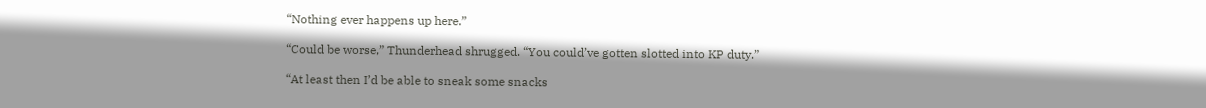“Nothing ever happens up here.”

“Could be worse,” Thunderhead shrugged. “You could’ve gotten slotted into KP duty.”

“At least then I’d be able to sneak some snacks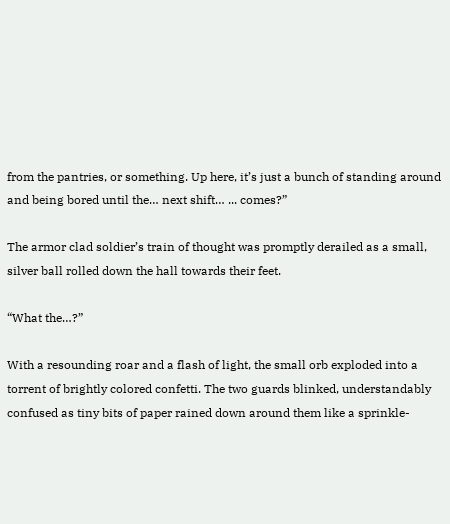from the pantries, or something. Up here, it’s just a bunch of standing around and being bored until the… next shift… ... comes?”

The armor clad soldier’s train of thought was promptly derailed as a small, silver ball rolled down the hall towards their feet.

“What the…?”

With a resounding roar and a flash of light, the small orb exploded into a torrent of brightly colored confetti. The two guards blinked, understandably confused as tiny bits of paper rained down around them like a sprinkle-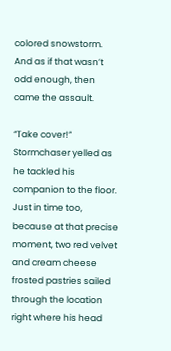colored snowstorm. And as if that wasn’t odd enough, then came the assault.

“Take cover!” Stormchaser yelled as he tackled his companion to the floor. Just in time too, because at that precise moment, two red velvet and cream cheese frosted pastries sailed through the location right where his head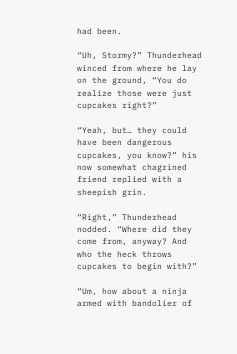had been.

“Uh, Stormy?” Thunderhead winced from where he lay on the ground, “You do realize those were just cupcakes right?”

“Yeah, but… they could have been dangerous cupcakes, you know?” his now somewhat chagrined friend replied with a sheepish grin.

“Right,” Thunderhead nodded. “Where did they come from, anyway? And who the heck throws cupcakes to begin with?”

“Um, how about a ninja armed with bandolier of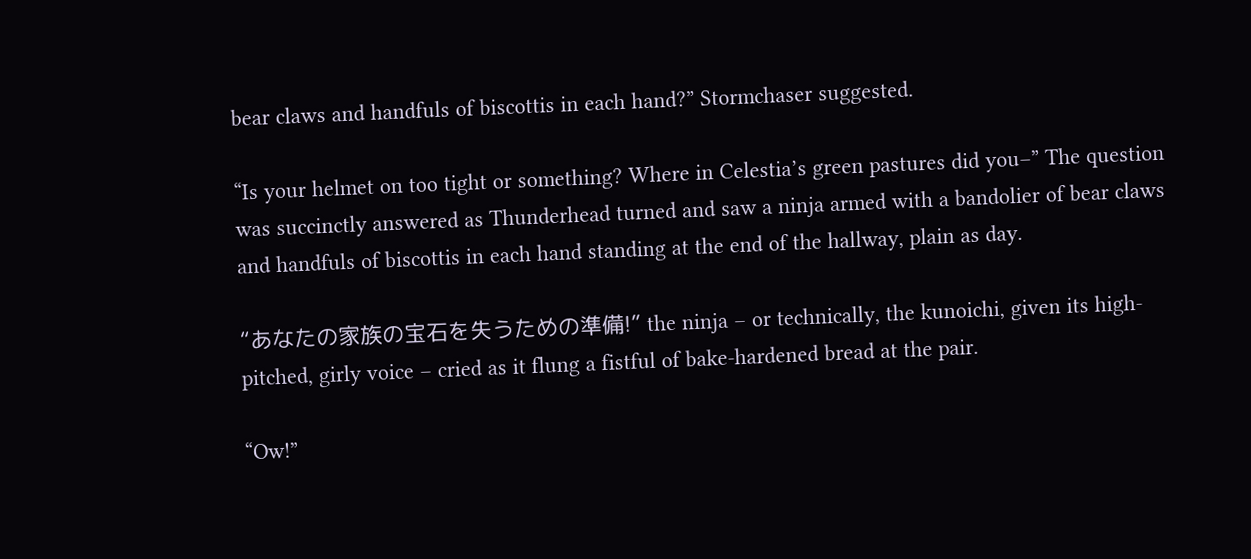bear claws and handfuls of biscottis in each hand?” Stormchaser suggested.

“Is your helmet on too tight or something? Where in Celestia’s green pastures did you–” The question was succinctly answered as Thunderhead turned and saw a ninja armed with a bandolier of bear claws and handfuls of biscottis in each hand standing at the end of the hallway, plain as day.

“あなたの家族の宝石を失うための準備!” the ninja – or technically, the kunoichi, given its high-pitched, girly voice – cried as it flung a fistful of bake-hardened bread at the pair.

“Ow!”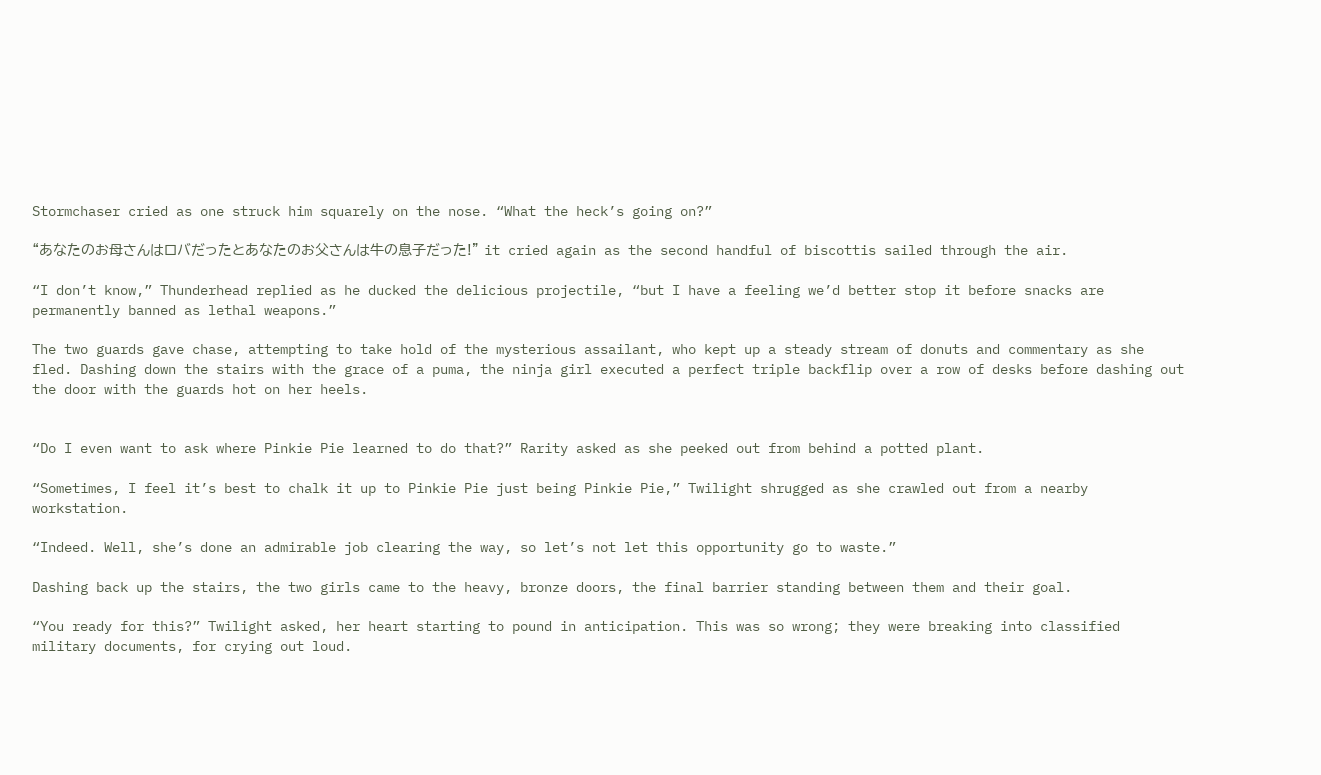Stormchaser cried as one struck him squarely on the nose. “What the heck’s going on?”

“あなたのお母さんはロバだったとあなたのお父さんは牛の息子だった!” it cried again as the second handful of biscottis sailed through the air.

“I don’t know,” Thunderhead replied as he ducked the delicious projectile, “but I have a feeling we’d better stop it before snacks are permanently banned as lethal weapons.”

The two guards gave chase, attempting to take hold of the mysterious assailant, who kept up a steady stream of donuts and commentary as she fled. Dashing down the stairs with the grace of a puma, the ninja girl executed a perfect triple backflip over a row of desks before dashing out the door with the guards hot on her heels.


“Do I even want to ask where Pinkie Pie learned to do that?” Rarity asked as she peeked out from behind a potted plant.

“Sometimes, I feel it’s best to chalk it up to Pinkie Pie just being Pinkie Pie,” Twilight shrugged as she crawled out from a nearby workstation.

“Indeed. Well, she’s done an admirable job clearing the way, so let’s not let this opportunity go to waste.”

Dashing back up the stairs, the two girls came to the heavy, bronze doors, the final barrier standing between them and their goal.

“You ready for this?” Twilight asked, her heart starting to pound in anticipation. This was so wrong; they were breaking into classified military documents, for crying out loud.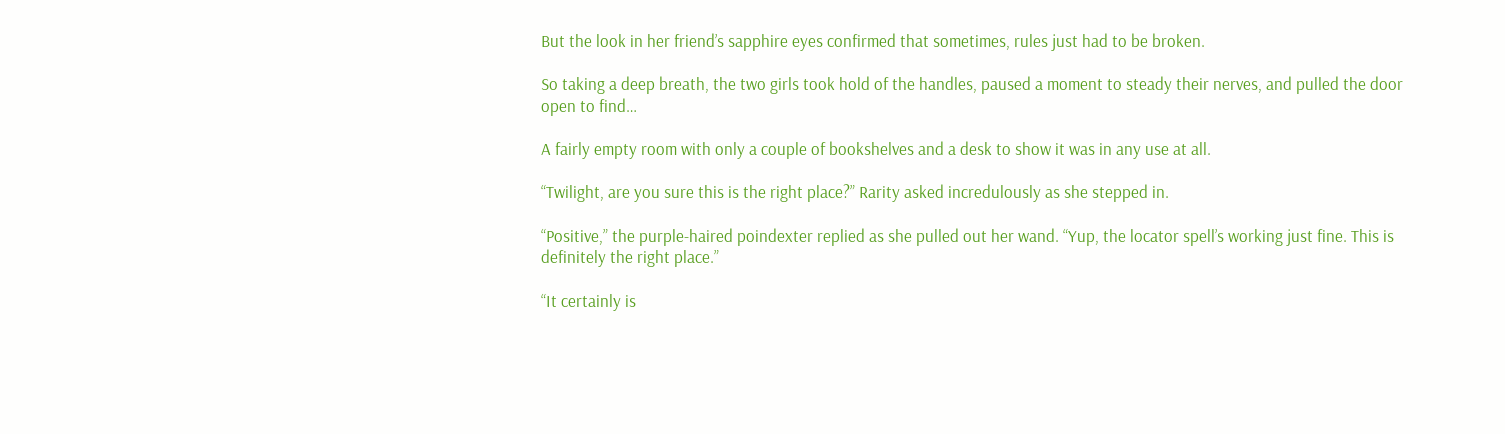But the look in her friend’s sapphire eyes confirmed that sometimes, rules just had to be broken.

So taking a deep breath, the two girls took hold of the handles, paused a moment to steady their nerves, and pulled the door open to find…

A fairly empty room with only a couple of bookshelves and a desk to show it was in any use at all.

“Twilight, are you sure this is the right place?” Rarity asked incredulously as she stepped in.

“Positive,” the purple-haired poindexter replied as she pulled out her wand. “Yup, the locator spell’s working just fine. This is definitely the right place.”

“It certainly is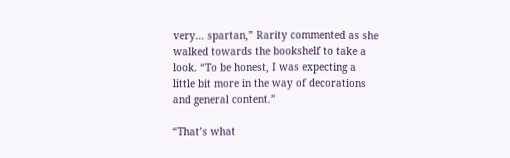very… spartan,” Rarity commented as she walked towards the bookshelf to take a look. “To be honest, I was expecting a little bit more in the way of decorations and general content.”

“That’s what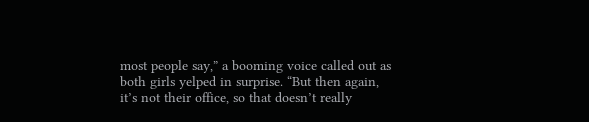most people say,” a booming voice called out as both girls yelped in surprise. “But then again, it’s not their office, so that doesn’t really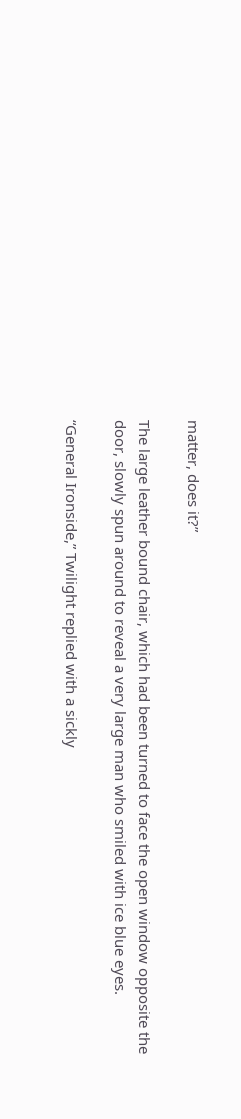matter, does it?”

The large leather bound chair, which had been turned to face the open window opposite the door, slowly spun around to reveal a very large man who smiled with ice blue eyes.

“General Ironside,” Twilight replied with a sickly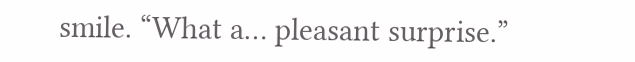smile. “What a… pleasant surprise.”